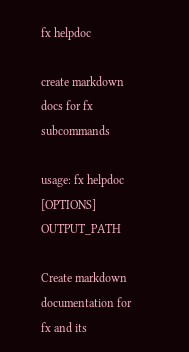fx helpdoc

create markdown docs for fx subcommands

usage: fx helpdoc [OPTIONS] OUTPUT_PATH

Create markdown documentation for fx and its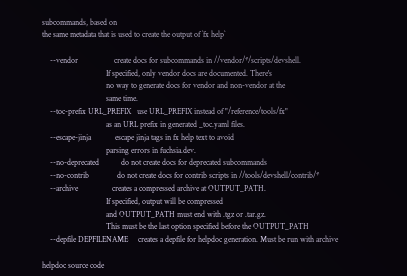subcommands, based on
the same metadata that is used to create the output of `fx help`

    --vendor                  create docs for subcommands in //vendor/*/scripts/devshell.
                                If specified, only vendor docs are documented. There's
                                no way to generate docs for vendor and non-vendor at the
                                same time.
    --toc-prefix URL_PREFIX   use URL_PREFIX instead of "/reference/tools/fx"
                                as an URL prefix in generated _toc.yaml files.
    --escape-jinja            escape jinja tags in fx help text to avoid
                                parsing errors in fuchsia.dev.
    --no-deprecated           do not create docs for deprecated subcommands
    --no-contrib              do not create docs for contrib scripts in //tools/devshell/contrib/*
    --archive                 creates a compressed archive at OUTPUT_PATH.
                                If specified, output will be compressed
                                and OUTPUT_PATH must end with .tgz or .tar.gz.
                                This must be the last option specified before the OUTPUT_PATH
    --depfile DEPFILENAME     creates a depfile for helpdoc generation. Must be run with archive

helpdoc source code